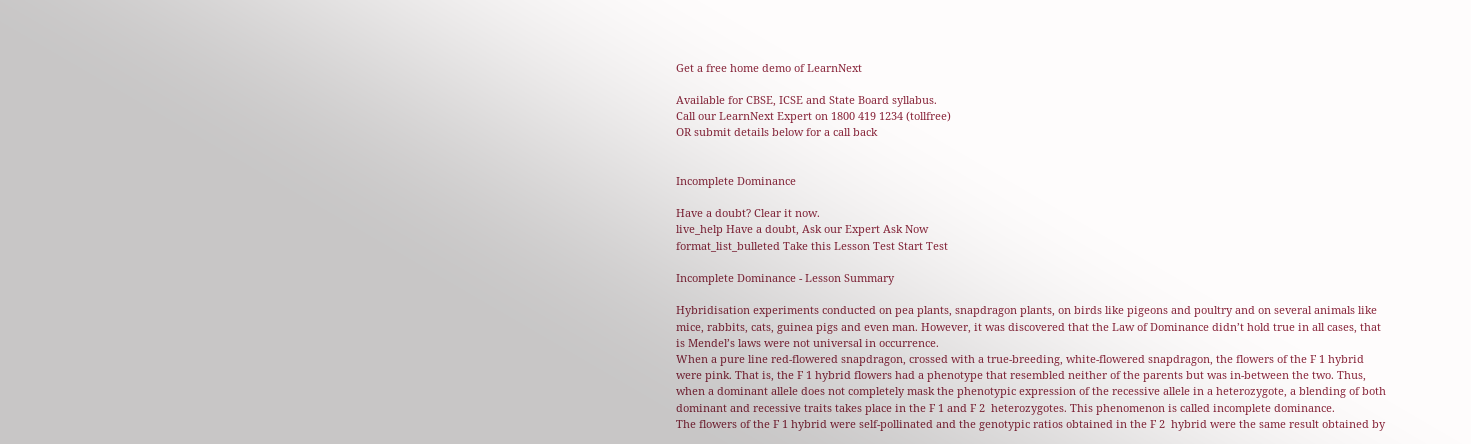Get a free home demo of LearnNext

Available for CBSE, ICSE and State Board syllabus.
Call our LearnNext Expert on 1800 419 1234 (tollfree)
OR submit details below for a call back


Incomplete Dominance

Have a doubt? Clear it now.
live_help Have a doubt, Ask our Expert Ask Now
format_list_bulleted Take this Lesson Test Start Test

Incomplete Dominance - Lesson Summary

Hybridisation experiments conducted on pea plants, snapdragon plants, on birds like pigeons and poultry and on several animals like mice, rabbits, cats, guinea pigs and even man. However, it was discovered that the Law of Dominance didn’t hold true in all cases, that is Mendel’s laws were not universal in occurrence.
When a pure line red-flowered snapdragon, crossed with a true-breeding, white-flowered snapdragon, the flowers of the F 1 hybrid were pink. That is, the F 1 hybrid flowers had a phenotype that resembled neither of the parents but was in-between the two. Thus, when a dominant allele does not completely mask the phenotypic expression of the recessive allele in a heterozygote, a blending of both dominant and recessive traits takes place in the F 1 and F 2  heterozygotes. This phenomenon is called incomplete dominance.
The flowers of the F 1 hybrid were self-pollinated and the genotypic ratios obtained in the F 2  hybrid were the same result obtained by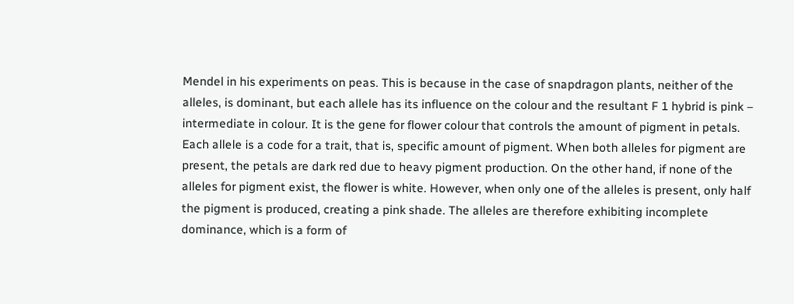Mendel in his experiments on peas. This is because in the case of snapdragon plants, neither of the alleles, is dominant, but each allele has its influence on the colour and the resultant F 1 hybrid is pink – intermediate in colour. It is the gene for flower colour that controls the amount of pigment in petals. Each allele is a code for a trait, that is, specific amount of pigment. When both alleles for pigment are present, the petals are dark red due to heavy pigment production. On the other hand, if none of the alleles for pigment exist, the flower is white. However, when only one of the alleles is present, only half the pigment is produced, creating a pink shade. The alleles are therefore exhibiting incomplete dominance, which is a form of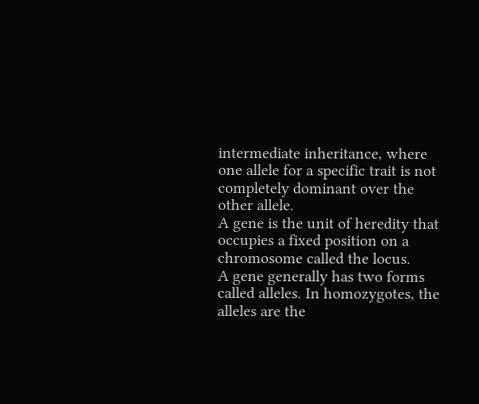intermediate inheritance, where one allele for a specific trait is not completely dominant over the other allele.
A gene is the unit of heredity that occupies a fixed position on a chromosome called the locus.
A gene generally has two forms called alleles. In homozygotes, the alleles are the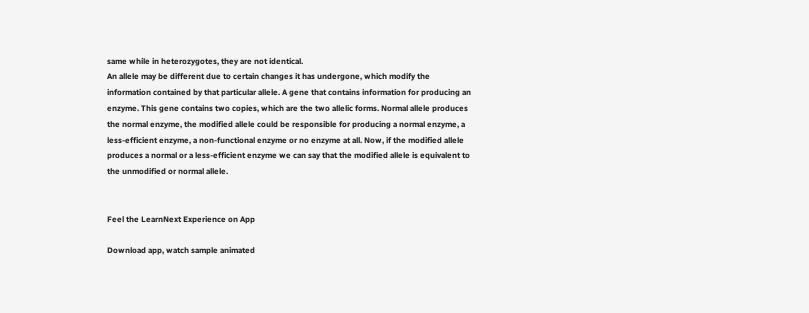same while in heterozygotes, they are not identical.
An allele may be different due to certain changes it has undergone, which modify the information contained by that particular allele. A gene that contains information for producing an enzyme. This gene contains two copies, which are the two allelic forms. Normal allele produces the normal enzyme, the modified allele could be responsible for producing a normal enzyme, a less-efficient enzyme, a non-functional enzyme or no enzyme at all. Now, if the modified allele produces a normal or a less-efficient enzyme we can say that the modified allele is equivalent to the unmodified or normal allele.


Feel the LearnNext Experience on App

Download app, watch sample animated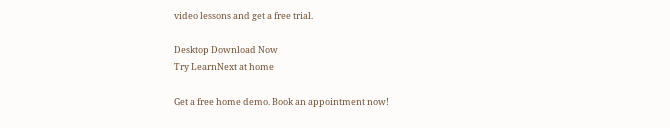video lessons and get a free trial.

Desktop Download Now
Try LearnNext at home

Get a free home demo. Book an appointment now!